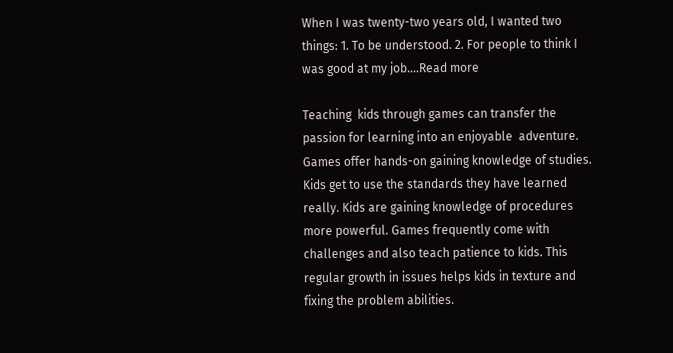When I was twenty-two years old, I wanted two things: 1. To be understood. 2. For people to think I was good at my job....Read more

Teaching  kids through games can transfer the passion for learning into an enjoyable  adventure. Games offer hands-on gaining knowledge of studies. Kids get to use the standards they have learned really. Kids are gaining knowledge of procedures more powerful. Games frequently come with challenges and also teach patience to kids. This regular growth in issues helps kids in texture and fixing the problem abilities.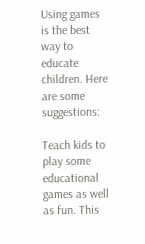Using games is the best way to educate children. Here are some suggestions:

Teach kids to play some educational games as well as fun. This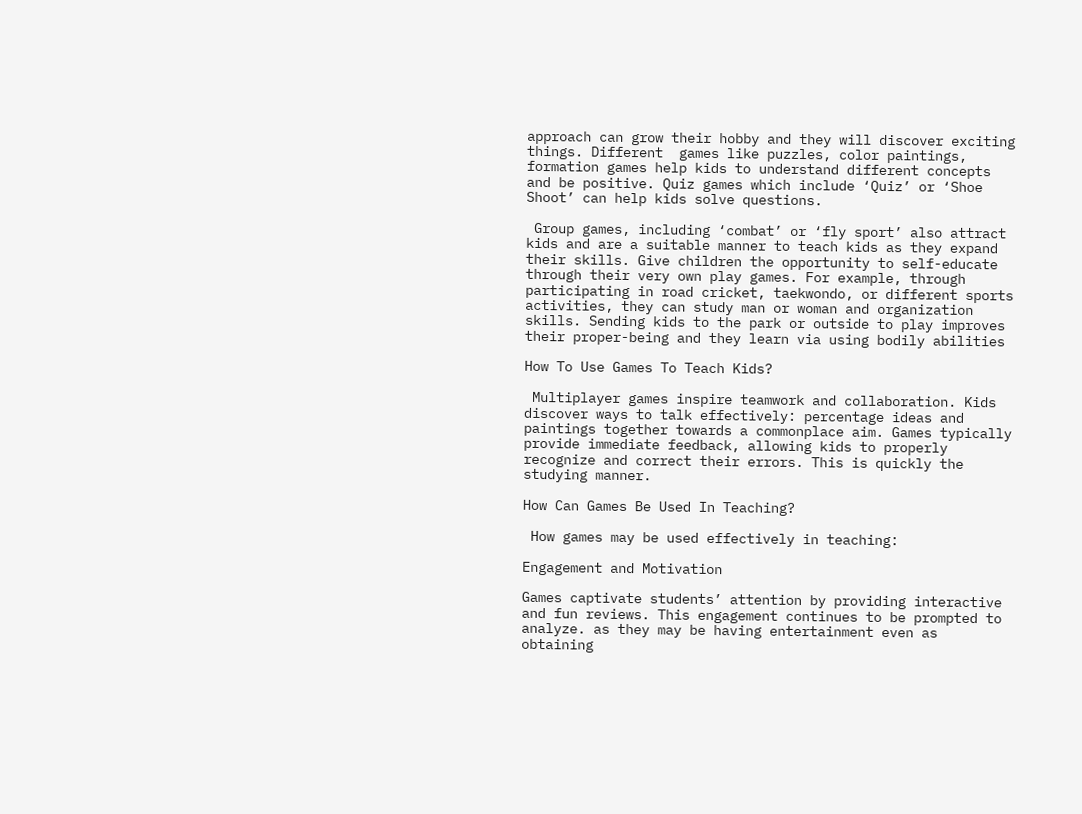approach can grow their hobby and they will discover exciting things. Different  games like puzzles, color paintings,  formation games help kids to understand different concepts and be positive. Quiz games which include ‘Quiz’ or ‘Shoe Shoot’ can help kids solve questions.

 Group games, including ‘combat’ or ‘fly sport’ also attract kids and are a suitable manner to teach kids as they expand their skills. Give children the opportunity to self-educate through their very own play games. For example, through participating in road cricket, taekwondo, or different sports activities, they can study man or woman and organization skills. Sending kids to the park or outside to play improves their proper-being and they learn via using bodily abilities

How To Use Games To Teach Kids?

 Multiplayer games inspire teamwork and collaboration. Kids discover ways to talk effectively: percentage ideas and paintings together towards a commonplace aim. Games typically provide immediate feedback, allowing kids to properly recognize and correct their errors. This is quickly the studying manner.

How Can Games Be Used In Teaching?

 How games may be used effectively in teaching:

Engagement and Motivation

Games captivate students’ attention by providing interactive and fun reviews. This engagement continues to be prompted to analyze. as they may be having entertainment even as obtaining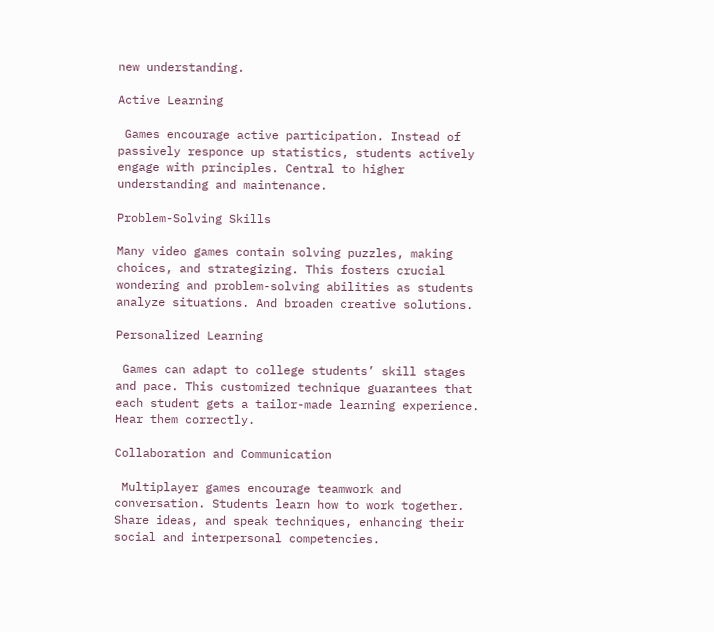new understanding.

Active Learning

 Games encourage active participation. Instead of passively responce up statistics, students actively engage with principles. Central to higher understanding and maintenance.

Problem-Solving Skills

Many video games contain solving puzzles, making choices, and strategizing. This fosters crucial wondering and problem-solving abilities as students analyze situations. And broaden creative solutions.

Personalized Learning

 Games can adapt to college students’ skill stages and pace. This customized technique guarantees that each student gets a tailor-made learning experience. Hear them correctly.

Collaboration and Communication

 Multiplayer games encourage teamwork and conversation. Students learn how to work together. Share ideas, and speak techniques, enhancing their social and interpersonal competencies.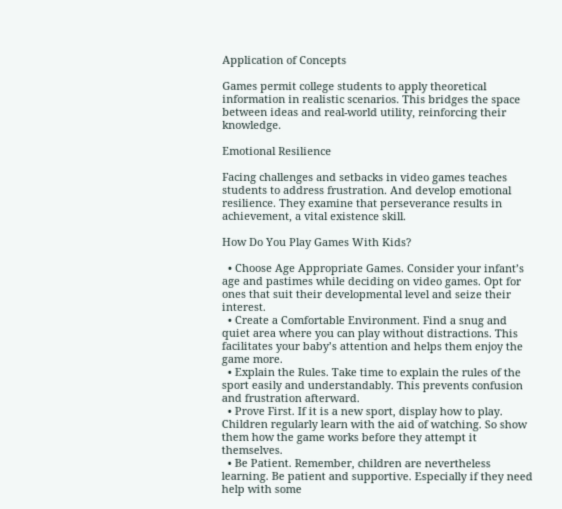Application of Concepts

Games permit college students to apply theoretical information in realistic scenarios. This bridges the space between ideas and real-world utility, reinforcing their knowledge.

Emotional Resilience

Facing challenges and setbacks in video games teaches students to address frustration. And develop emotional resilience. They examine that perseverance results in achievement, a vital existence skill.

How Do You Play Games With Kids?

  • Choose Age Appropriate Games. Consider your infant’s age and pastimes while deciding on video games. Opt for ones that suit their developmental level and seize their interest.
  • Create a Comfortable Environment. Find a snug and quiet area where you can play without distractions. This facilitates your baby’s attention and helps them enjoy the game more.
  • Explain the Rules. Take time to explain the rules of the sport easily and understandably. This prevents confusion and frustration afterward.
  • Prove First. If it is a new sport, display how to play. Children regularly learn with the aid of watching. So show them how the game works before they attempt it themselves.
  • Be Patient. Remember, children are nevertheless learning. Be patient and supportive. Especially if they need help with some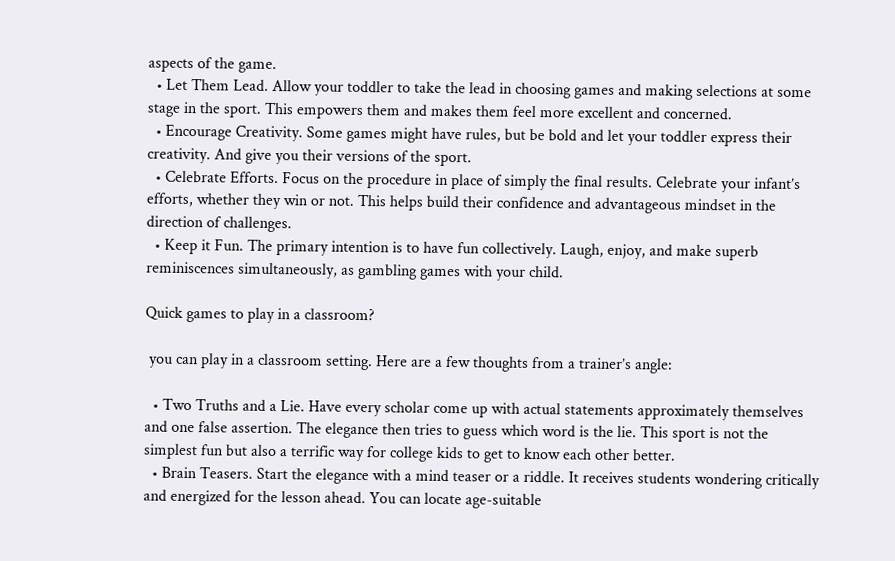aspects of the game.
  • Let Them Lead. Allow your toddler to take the lead in choosing games and making selections at some stage in the sport. This empowers them and makes them feel more excellent and concerned.
  • Encourage Creativity. Some games might have rules, but be bold and let your toddler express their creativity. And give you their versions of the sport.
  • Celebrate Efforts. Focus on the procedure in place of simply the final results. Celebrate your infant’s efforts, whether they win or not. This helps build their confidence and advantageous mindset in the direction of challenges.
  • Keep it Fun. The primary intention is to have fun collectively. Laugh, enjoy, and make superb reminiscences simultaneously, as gambling games with your child.

Quick games to play in a classroom?

 you can play in a classroom setting. Here are a few thoughts from a trainer’s angle:

  • Two Truths and a Lie. Have every scholar come up with actual statements approximately themselves and one false assertion. The elegance then tries to guess which word is the lie. This sport is not the simplest fun but also a terrific way for college kids to get to know each other better.
  • Brain Teasers. Start the elegance with a mind teaser or a riddle. It receives students wondering critically and energized for the lesson ahead. You can locate age-suitable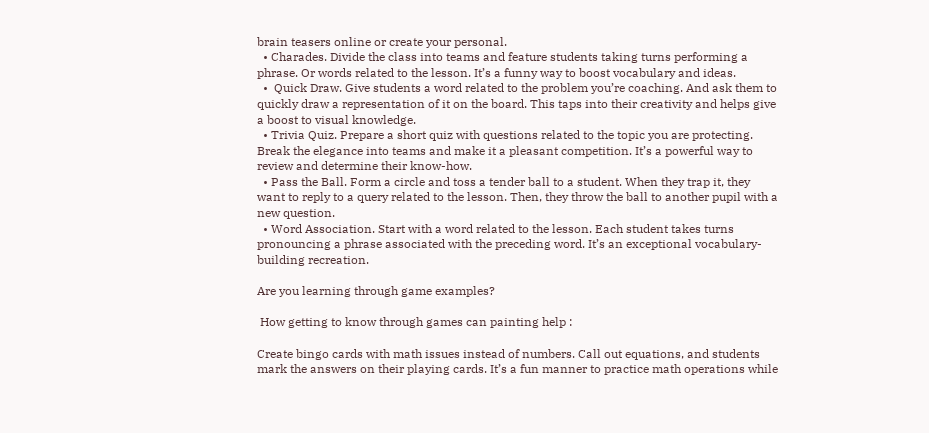brain teasers online or create your personal.
  • Charades. Divide the class into teams and feature students taking turns performing a phrase. Or words related to the lesson. It’s a funny way to boost vocabulary and ideas.
  •  Quick Draw. Give students a word related to the problem you’re coaching. And ask them to quickly draw a representation of it on the board. This taps into their creativity and helps give a boost to visual knowledge.
  • Trivia Quiz. Prepare a short quiz with questions related to the topic you are protecting. Break the elegance into teams and make it a pleasant competition. It’s a powerful way to review and determine their know-how.
  • Pass the Ball. Form a circle and toss a tender ball to a student. When they trap it, they want to reply to a query related to the lesson. Then, they throw the ball to another pupil with a new question.
  • Word Association. Start with a word related to the lesson. Each student takes turns pronouncing a phrase associated with the preceding word. It’s an exceptional vocabulary-building recreation.

Are you learning through game examples?

 How getting to know through games can painting help :

Create bingo cards with math issues instead of numbers. Call out equations, and students mark the answers on their playing cards. It’s a fun manner to practice math operations while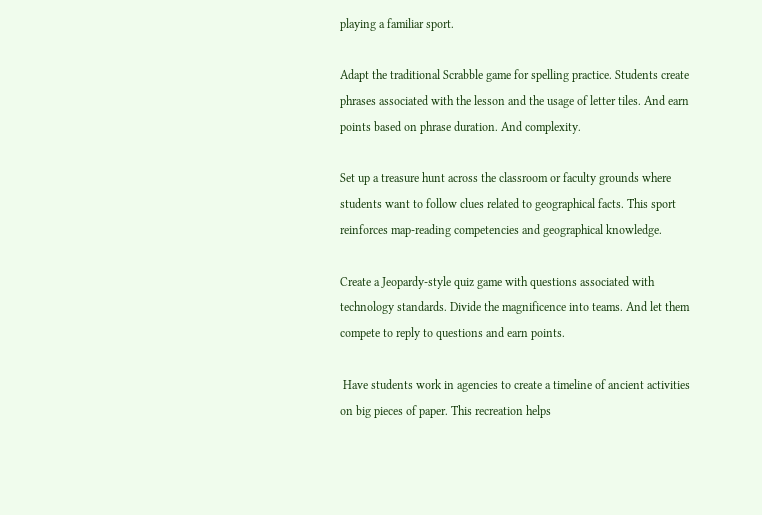playing a familiar sport.

Adapt the traditional Scrabble game for spelling practice. Students create phrases associated with the lesson and the usage of letter tiles. And earn points based on phrase duration. And complexity.

Set up a treasure hunt across the classroom or faculty grounds where students want to follow clues related to geographical facts. This sport reinforces map-reading competencies and geographical knowledge.

Create a Jeopardy-style quiz game with questions associated with technology standards. Divide the magnificence into teams. And let them compete to reply to questions and earn points.

 Have students work in agencies to create a timeline of ancient activities on big pieces of paper. This recreation helps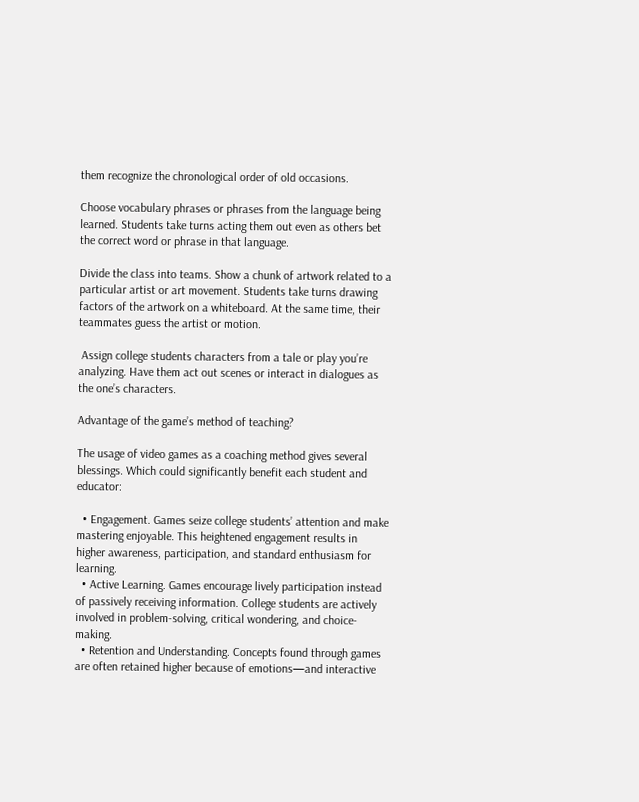them recognize the chronological order of old occasions.

Choose vocabulary phrases or phrases from the language being learned. Students take turns acting them out even as others bet the correct word or phrase in that language.

Divide the class into teams. Show a chunk of artwork related to a particular artist or art movement. Students take turns drawing factors of the artwork on a whiteboard. At the same time, their teammates guess the artist or motion.

 Assign college students characters from a tale or play you’re analyzing. Have them act out scenes or interact in dialogues as the one’s characters.

Advantage of the game’s method of teaching?

The usage of video games as a coaching method gives several blessings. Which could significantly benefit each student and educator:

  • Engagement. Games seize college students’ attention and make mastering enjoyable. This heightened engagement results in higher awareness, participation, and standard enthusiasm for learning.
  • Active Learning. Games encourage lively participation instead of passively receiving information. College students are actively involved in problem-solving, critical wondering, and choice-making.
  • Retention and Understanding. Concepts found through games are often retained higher because of emotions—and interactive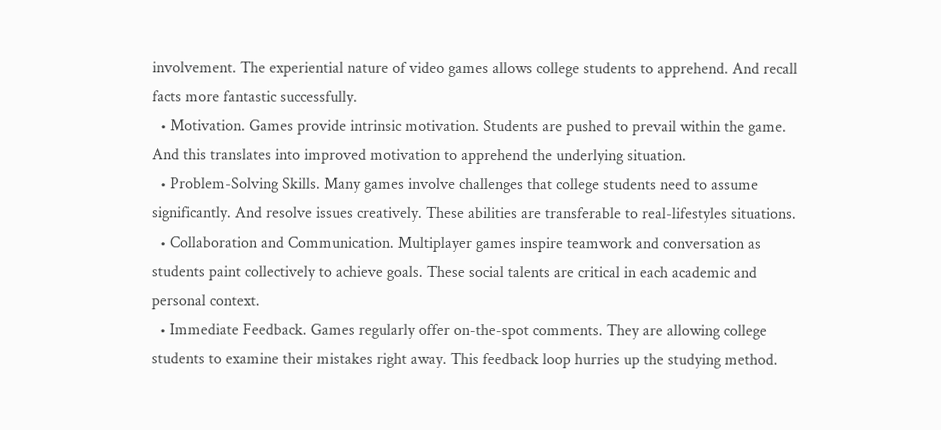involvement. The experiential nature of video games allows college students to apprehend. And recall facts more fantastic successfully.
  • Motivation. Games provide intrinsic motivation. Students are pushed to prevail within the game. And this translates into improved motivation to apprehend the underlying situation.
  • Problem-Solving Skills. Many games involve challenges that college students need to assume significantly. And resolve issues creatively. These abilities are transferable to real-lifestyles situations.
  • Collaboration and Communication. Multiplayer games inspire teamwork and conversation as students paint collectively to achieve goals. These social talents are critical in each academic and personal context.
  • Immediate Feedback. Games regularly offer on-the-spot comments. They are allowing college students to examine their mistakes right away. This feedback loop hurries up the studying method.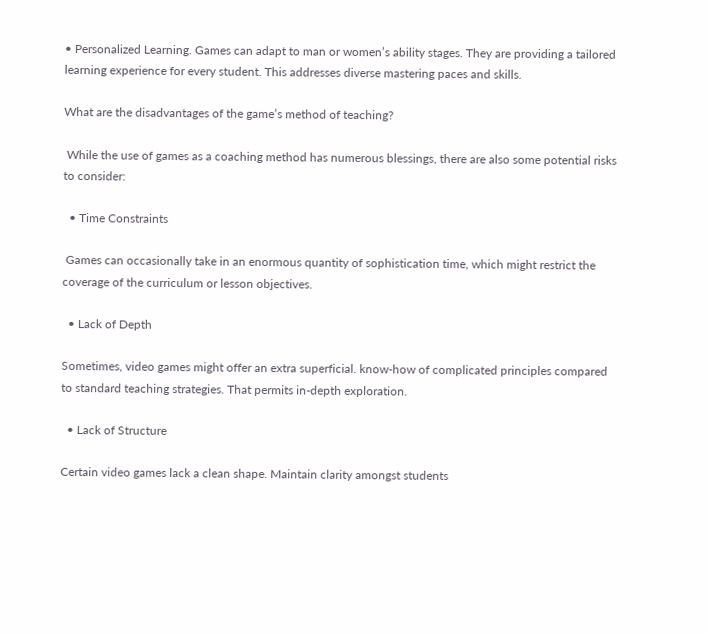• Personalized Learning. Games can adapt to man or women’s ability stages. They are providing a tailored learning experience for every student. This addresses diverse mastering paces and skills.

What are the disadvantages of the game’s method of teaching?

 While the use of games as a coaching method has numerous blessings, there are also some potential risks to consider:

  • Time Constraints

 Games can occasionally take in an enormous quantity of sophistication time, which might restrict the coverage of the curriculum or lesson objectives.

  • Lack of Depth

Sometimes, video games might offer an extra superficial. know-how of complicated principles compared to standard teaching strategies. That permits in-depth exploration.

  • Lack of Structure

Certain video games lack a clean shape. Maintain clarity amongst students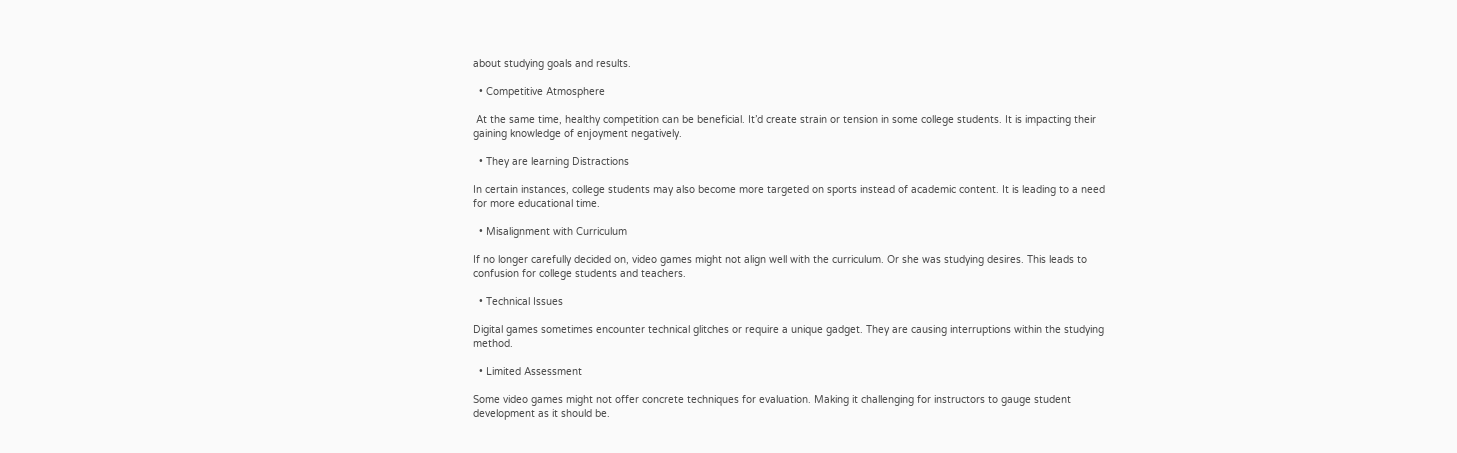about studying goals and results.

  • Competitive Atmosphere

 At the same time, healthy competition can be beneficial. It’d create strain or tension in some college students. It is impacting their gaining knowledge of enjoyment negatively.

  • They are learning Distractions

In certain instances, college students may also become more targeted on sports instead of academic content. It is leading to a need for more educational time.

  • Misalignment with Curriculum

If no longer carefully decided on, video games might not align well with the curriculum. Or she was studying desires. This leads to confusion for college students and teachers.

  • Technical Issues

Digital games sometimes encounter technical glitches or require a unique gadget. They are causing interruptions within the studying method.

  • Limited Assessment

Some video games might not offer concrete techniques for evaluation. Making it challenging for instructors to gauge student development as it should be.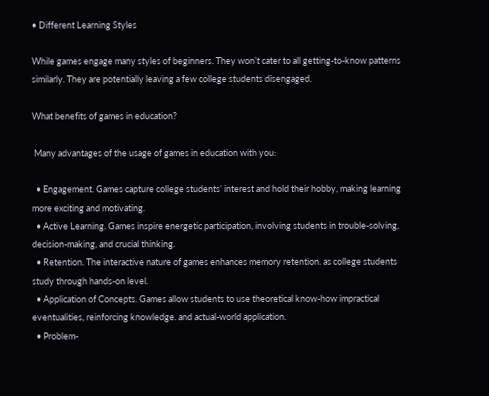• Different Learning Styles

While games engage many styles of beginners. They won’t cater to all getting-to-know patterns similarly. They are potentially leaving a few college students disengaged.

What benefits of games in education?

 Many advantages of the usage of games in education with you:

  • Engagement. Games capture college students’ interest and hold their hobby, making learning more exciting and motivating.
  • Active Learning. Games inspire energetic participation, involving students in trouble-solving, decision-making, and crucial thinking.
  • Retention. The interactive nature of games enhances memory retention. as college students study through hands-on level.
  • Application of Concepts. Games allow students to use theoretical know-how impractical eventualities, reinforcing knowledge. and actual-world application.
  • Problem-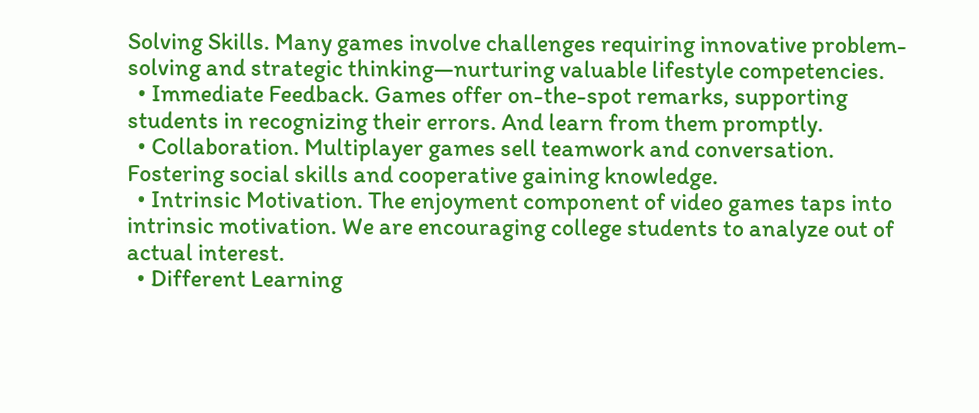Solving Skills. Many games involve challenges requiring innovative problem-solving and strategic thinking—nurturing valuable lifestyle competencies.
  • Immediate Feedback. Games offer on-the-spot remarks, supporting students in recognizing their errors. And learn from them promptly.
  • Collaboration. Multiplayer games sell teamwork and conversation. Fostering social skills and cooperative gaining knowledge.
  • Intrinsic Motivation. The enjoyment component of video games taps into intrinsic motivation. We are encouraging college students to analyze out of actual interest.
  • Different Learning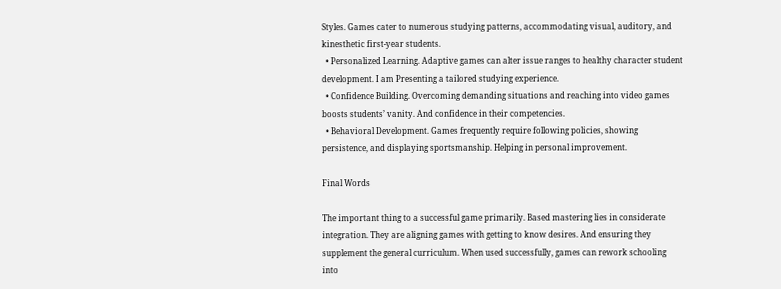Styles. Games cater to numerous studying patterns, accommodating visual, auditory, and kinesthetic first-year students.
  • Personalized Learning. Adaptive games can alter issue ranges to healthy character student development. I am Presenting a tailored studying experience.
  • Confidence Building. Overcoming demanding situations and reaching into video games boosts students’ vanity. And confidence in their competencies.
  • Behavioral Development. Games frequently require following policies, showing persistence, and displaying sportsmanship. Helping in personal improvement.

Final Words

The important thing to a successful game primarily. Based mastering lies in considerate integration. They are aligning games with getting to know desires. And ensuring they supplement the general curriculum. When used successfully, games can rework schooling into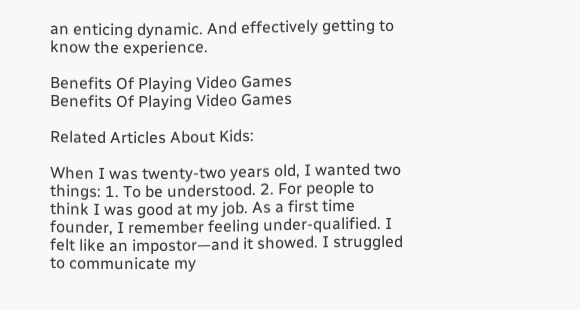an enticing dynamic. And effectively getting to know the experience.

Benefits Of Playing Video Games
Benefits Of Playing Video Games

Related Articles About Kids:

When I was twenty-two years old, I wanted two things: 1. To be understood. 2. For people to think I was good at my job. As a first time founder, I remember feeling under-qualified. I felt like an impostor—and it showed. I struggled to communicate my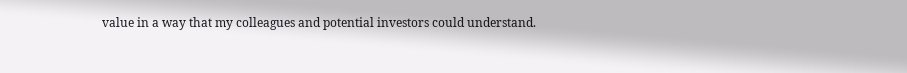value in a way that my colleagues and potential investors could understand.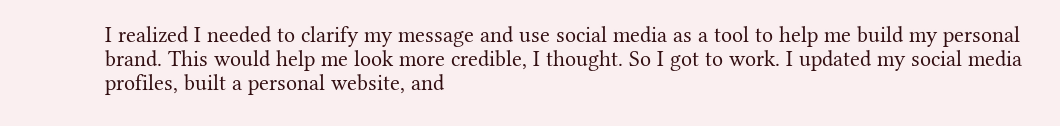I realized I needed to clarify my message and use social media as a tool to help me build my personal brand. This would help me look more credible, I thought. So I got to work. I updated my social media profiles, built a personal website, and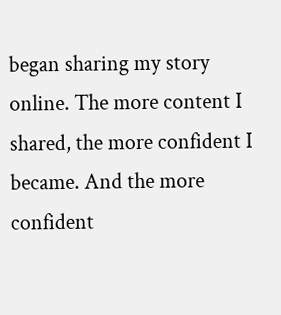began sharing my story online. The more content I shared, the more confident I became. And the more confident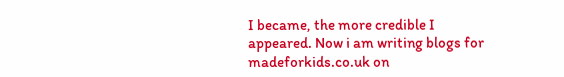I became, the more credible I appeared. Now i am writing blogs for madeforkids.co.uk on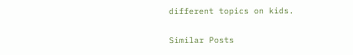different topics on kids.

Similar Posts